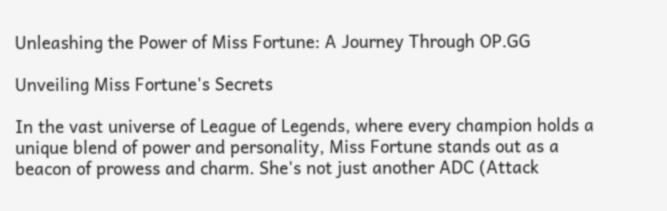Unleashing the Power of Miss Fortune: A Journey Through OP.GG

Unveiling Miss Fortune's Secrets

In the vast universe of League of Legends, where every champion holds a unique blend of power and personality, Miss Fortune stands out as a beacon of prowess and charm. She's not just another ADC (Attack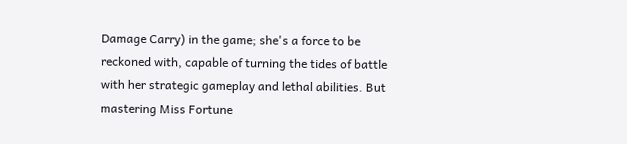Damage Carry) in the game; she's a force to be reckoned with, capable of turning the tides of battle with her strategic gameplay and lethal abilities. But mastering Miss Fortune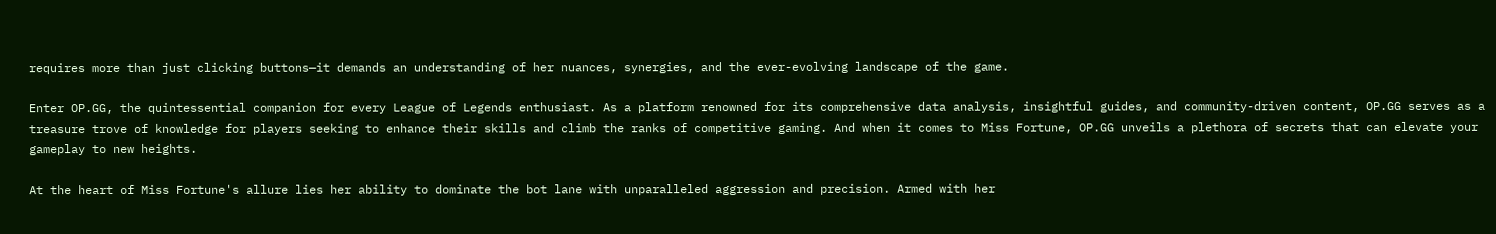requires more than just clicking buttons—it demands an understanding of her nuances, synergies, and the ever-evolving landscape of the game.

Enter OP.GG, the quintessential companion for every League of Legends enthusiast. As a platform renowned for its comprehensive data analysis, insightful guides, and community-driven content, OP.GG serves as a treasure trove of knowledge for players seeking to enhance their skills and climb the ranks of competitive gaming. And when it comes to Miss Fortune, OP.GG unveils a plethora of secrets that can elevate your gameplay to new heights.

At the heart of Miss Fortune's allure lies her ability to dominate the bot lane with unparalleled aggression and precision. Armed with her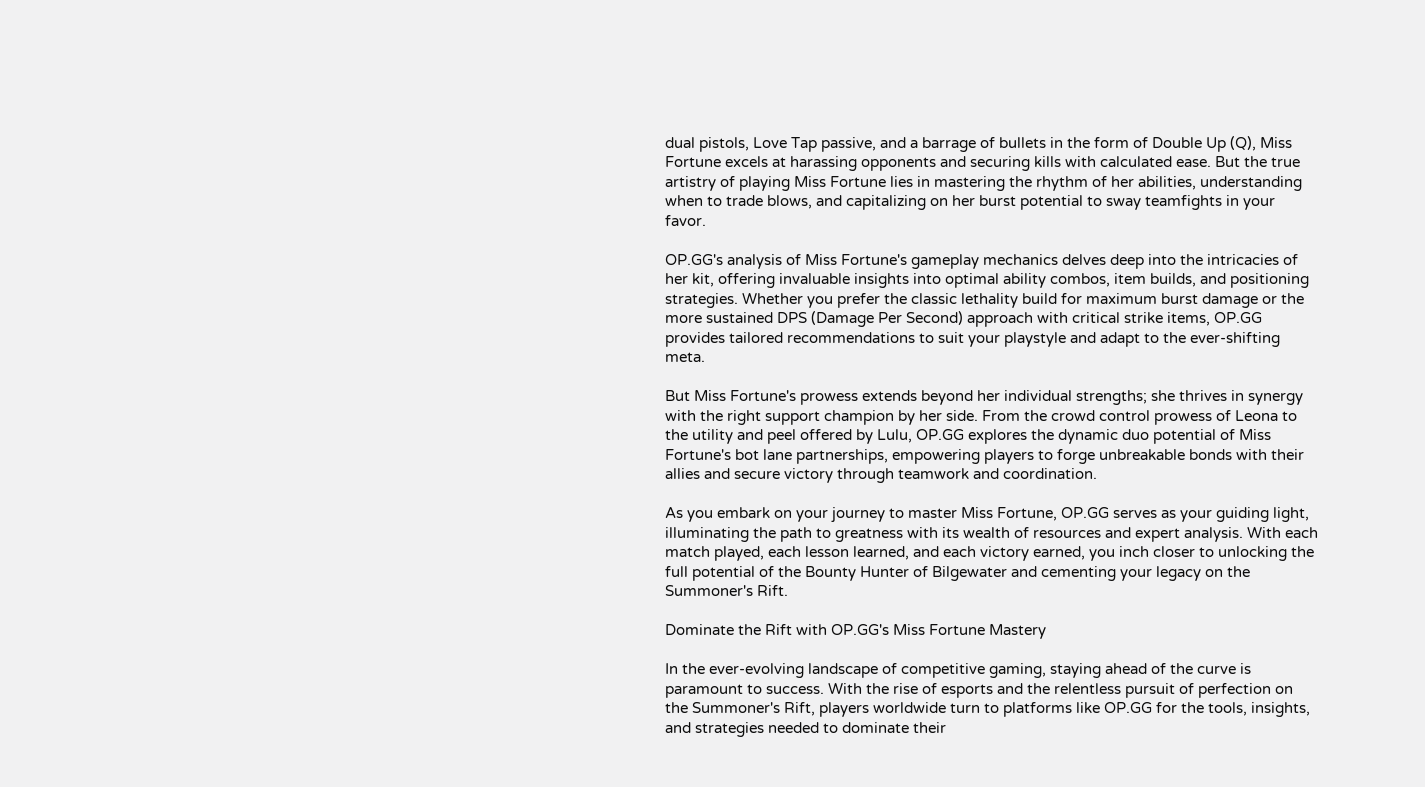dual pistols, Love Tap passive, and a barrage of bullets in the form of Double Up (Q), Miss Fortune excels at harassing opponents and securing kills with calculated ease. But the true artistry of playing Miss Fortune lies in mastering the rhythm of her abilities, understanding when to trade blows, and capitalizing on her burst potential to sway teamfights in your favor.

OP.GG's analysis of Miss Fortune's gameplay mechanics delves deep into the intricacies of her kit, offering invaluable insights into optimal ability combos, item builds, and positioning strategies. Whether you prefer the classic lethality build for maximum burst damage or the more sustained DPS (Damage Per Second) approach with critical strike items, OP.GG provides tailored recommendations to suit your playstyle and adapt to the ever-shifting meta.

But Miss Fortune's prowess extends beyond her individual strengths; she thrives in synergy with the right support champion by her side. From the crowd control prowess of Leona to the utility and peel offered by Lulu, OP.GG explores the dynamic duo potential of Miss Fortune's bot lane partnerships, empowering players to forge unbreakable bonds with their allies and secure victory through teamwork and coordination.

As you embark on your journey to master Miss Fortune, OP.GG serves as your guiding light, illuminating the path to greatness with its wealth of resources and expert analysis. With each match played, each lesson learned, and each victory earned, you inch closer to unlocking the full potential of the Bounty Hunter of Bilgewater and cementing your legacy on the Summoner's Rift.

Dominate the Rift with OP.GG's Miss Fortune Mastery

In the ever-evolving landscape of competitive gaming, staying ahead of the curve is paramount to success. With the rise of esports and the relentless pursuit of perfection on the Summoner's Rift, players worldwide turn to platforms like OP.GG for the tools, insights, and strategies needed to dominate their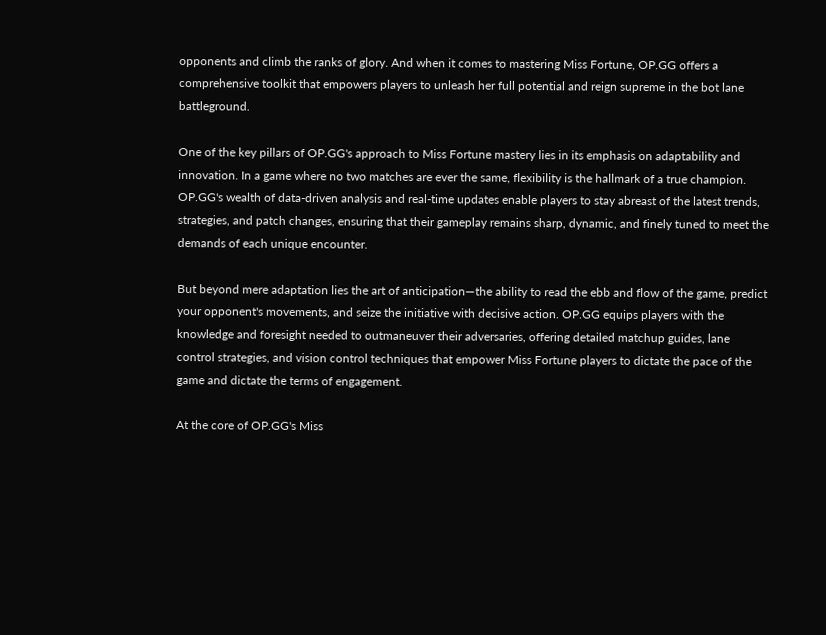opponents and climb the ranks of glory. And when it comes to mastering Miss Fortune, OP.GG offers a comprehensive toolkit that empowers players to unleash her full potential and reign supreme in the bot lane battleground.

One of the key pillars of OP.GG's approach to Miss Fortune mastery lies in its emphasis on adaptability and innovation. In a game where no two matches are ever the same, flexibility is the hallmark of a true champion. OP.GG's wealth of data-driven analysis and real-time updates enable players to stay abreast of the latest trends, strategies, and patch changes, ensuring that their gameplay remains sharp, dynamic, and finely tuned to meet the demands of each unique encounter.

But beyond mere adaptation lies the art of anticipation—the ability to read the ebb and flow of the game, predict your opponent's movements, and seize the initiative with decisive action. OP.GG equips players with the knowledge and foresight needed to outmaneuver their adversaries, offering detailed matchup guides, lane control strategies, and vision control techniques that empower Miss Fortune players to dictate the pace of the game and dictate the terms of engagement.

At the core of OP.GG's Miss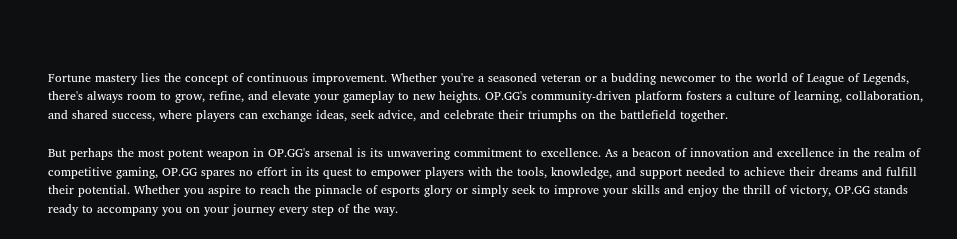Fortune mastery lies the concept of continuous improvement. Whether you're a seasoned veteran or a budding newcomer to the world of League of Legends, there's always room to grow, refine, and elevate your gameplay to new heights. OP.GG's community-driven platform fosters a culture of learning, collaboration, and shared success, where players can exchange ideas, seek advice, and celebrate their triumphs on the battlefield together.

But perhaps the most potent weapon in OP.GG's arsenal is its unwavering commitment to excellence. As a beacon of innovation and excellence in the realm of competitive gaming, OP.GG spares no effort in its quest to empower players with the tools, knowledge, and support needed to achieve their dreams and fulfill their potential. Whether you aspire to reach the pinnacle of esports glory or simply seek to improve your skills and enjoy the thrill of victory, OP.GG stands ready to accompany you on your journey every step of the way.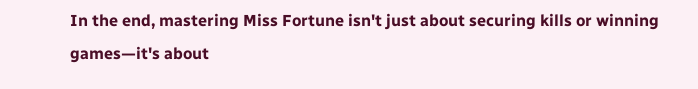In the end, mastering Miss Fortune isn't just about securing kills or winning games—it's about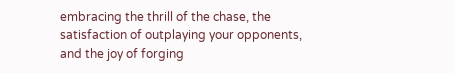embracing the thrill of the chase, the satisfaction of outplaying your opponents, and the joy of forging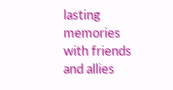lasting memories with friends and allies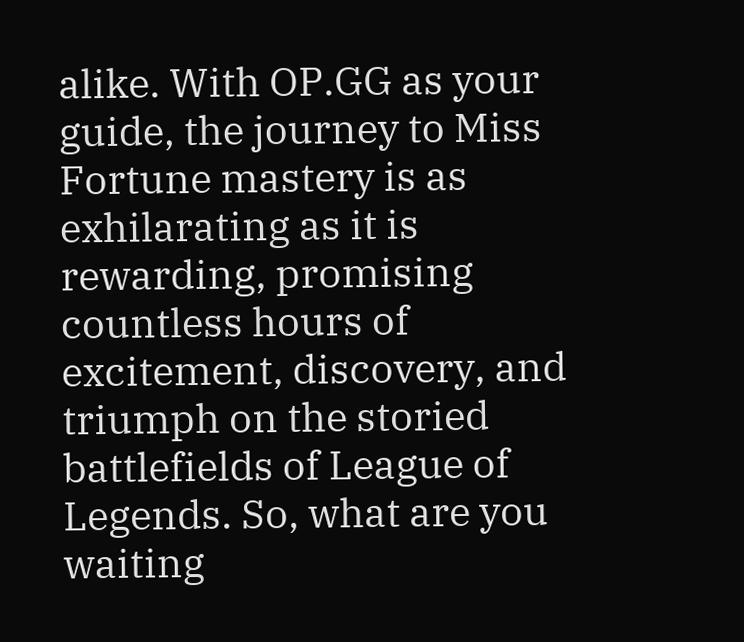alike. With OP.GG as your guide, the journey to Miss Fortune mastery is as exhilarating as it is rewarding, promising countless hours of excitement, discovery, and triumph on the storied battlefields of League of Legends. So, what are you waiting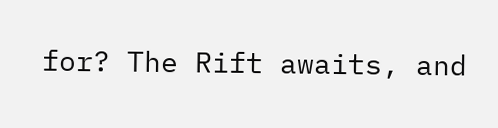for? The Rift awaits, and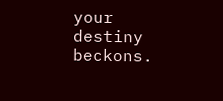your destiny beckons.